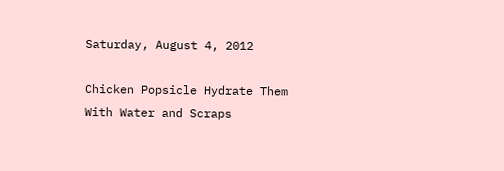Saturday, August 4, 2012

Chicken Popsicle Hydrate Them With Water and Scraps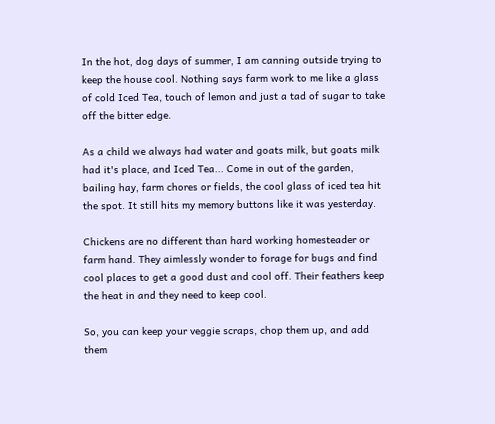In the hot, dog days of summer, I am canning outside trying to keep the house cool. Nothing says farm work to me like a glass of cold Iced Tea, touch of lemon and just a tad of sugar to take off the bitter edge.

As a child we always had water and goats milk, but goats milk had it's place, and Iced Tea... Come in out of the garden, bailing hay, farm chores or fields, the cool glass of iced tea hit the spot. It still hits my memory buttons like it was yesterday.

Chickens are no different than hard working homesteader or farm hand. They aimlessly wonder to forage for bugs and find cool places to get a good dust and cool off. Their feathers keep the heat in and they need to keep cool.

So, you can keep your veggie scraps, chop them up, and add them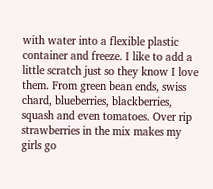with water into a flexible plastic container and freeze. I like to add a little scratch just so they know I love them. From green bean ends, swiss chard, blueberries, blackberries, squash and even tomatoes. Over rip strawberries in the mix makes my girls go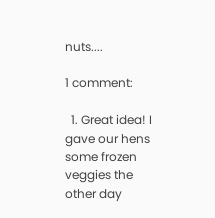nuts....

1 comment:

  1. Great idea! I gave our hens some frozen veggies the other day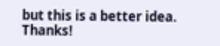but this is a better idea. Thanks!